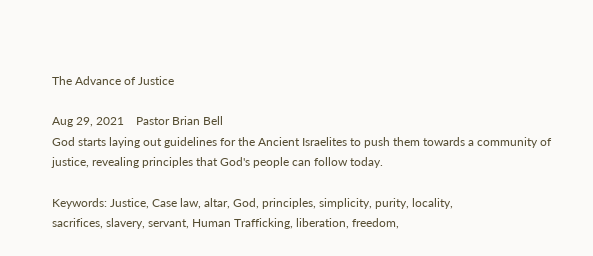The Advance of Justice

Aug 29, 2021    Pastor Brian Bell
God starts laying out guidelines for the Ancient Israelites to push them towards a community of justice, revealing principles that God's people can follow today.

Keywords: Justice, Case law, altar, God, principles, simplicity, purity, locality,
sacrifices, slavery, servant, Human Trafficking, liberation, freedom,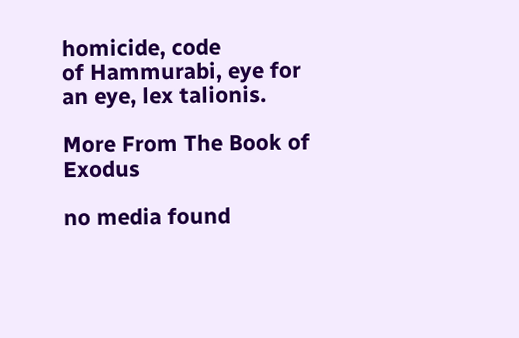homicide, code
of Hammurabi, eye for an eye, lex talionis.

More From The Book of Exodus

no media found